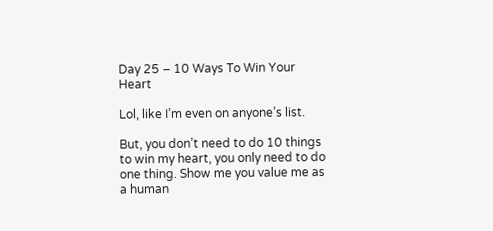Day 25 – 10 Ways To Win Your Heart

Lol, like I’m even on anyone’s list.

But, you don’t need to do 10 things to win my heart, you only need to do one thing. Show me you value me as a human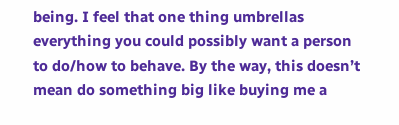being. I feel that one thing umbrellas everything you could possibly want a person to do/how to behave. By the way, this doesn’t mean do something big like buying me a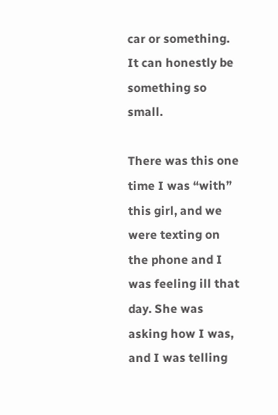car or something. It can honestly be something so small.

There was this one time I was “with” this girl, and we were texting on the phone and I was feeling ill that day. She was asking how I was, and I was telling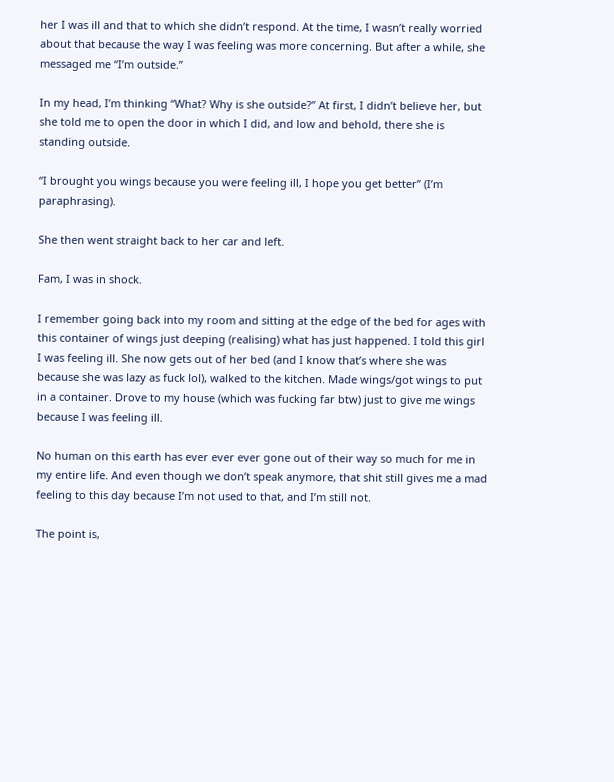her I was ill and that to which she didn’t respond. At the time, I wasn’t really worried about that because the way I was feeling was more concerning. But after a while, she messaged me “I’m outside.”

In my head, I’m thinking “What? Why is she outside?” At first, I didn’t believe her, but she told me to open the door in which I did, and low and behold, there she is standing outside.

“I brought you wings because you were feeling ill, I hope you get better” (I’m paraphrasing).

She then went straight back to her car and left.

Fam, I was in shock.

I remember going back into my room and sitting at the edge of the bed for ages with this container of wings just deeping (realising) what has just happened. I told this girl I was feeling ill. She now gets out of her bed (and I know that’s where she was because she was lazy as fuck lol), walked to the kitchen. Made wings/got wings to put in a container. Drove to my house (which was fucking far btw) just to give me wings because I was feeling ill.

No human on this earth has ever ever ever gone out of their way so much for me in my entire life. And even though we don’t speak anymore, that shit still gives me a mad feeling to this day because I’m not used to that, and I’m still not.

The point is,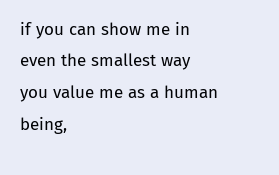if you can show me in even the smallest way you value me as a human being,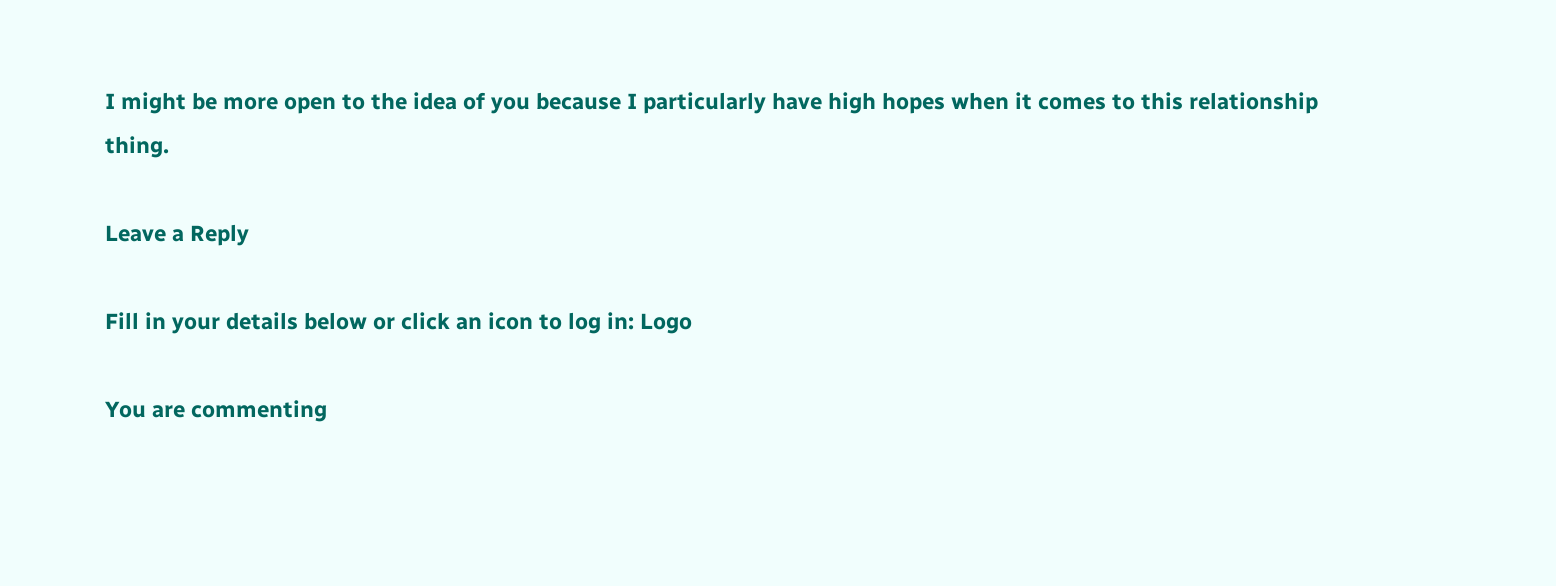I might be more open to the idea of you because I particularly have high hopes when it comes to this relationship thing.

Leave a Reply

Fill in your details below or click an icon to log in: Logo

You are commenting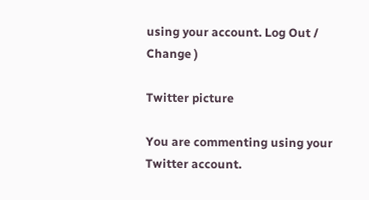using your account. Log Out /  Change )

Twitter picture

You are commenting using your Twitter account.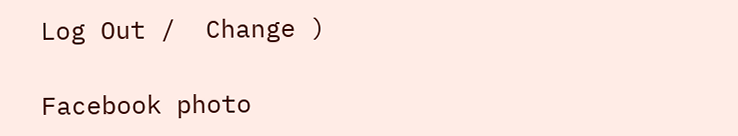Log Out /  Change )

Facebook photo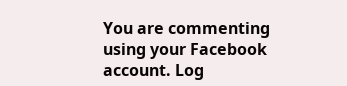You are commenting using your Facebook account. Log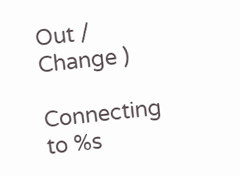Out /  Change )

Connecting to %s